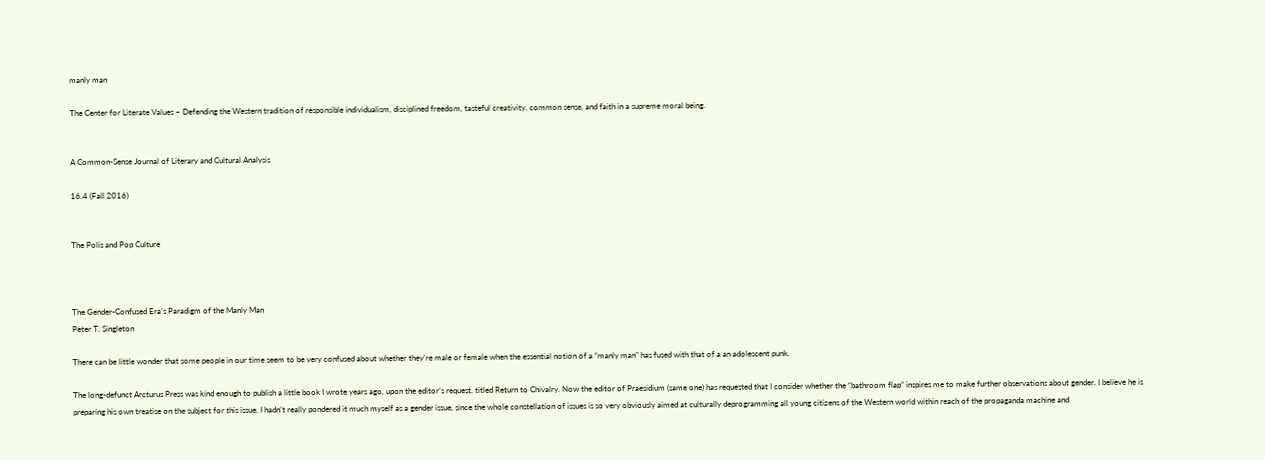manly man

The Center for Literate Values ~ Defending the Western tradition of responsible individualism, disciplined freedom, tasteful creativity, common sense, and faith in a supreme moral being.


A Common-Sense Journal of Literary and Cultural Analysis

16.4 (Fall 2016)


The Polis and Pop Culture



The Gender-Confused Era’s Paradigm of the Manly Man
Peter T. Singleton

There can be little wonder that some people in our time seem to be very confused about whether they’re male or female when the essential notion of a “manly man” has fused with that of a an adolescent punk.

The long-defunct Arcturus Press was kind enough to publish a little book I wrote years ago, upon the editor’s request, titled Return to Chivalry. Now the editor of Praesidium (same one) has requested that I consider whether the “bathroom flap” inspires me to make further observations about gender. I believe he is preparing his own treatise on the subject for this issue. I hadn’t really pondered it much myself as a gender issue, since the whole constellation of issues is so very obviously aimed at culturally deprogramming all young citizens of the Western world within reach of the propaganda machine and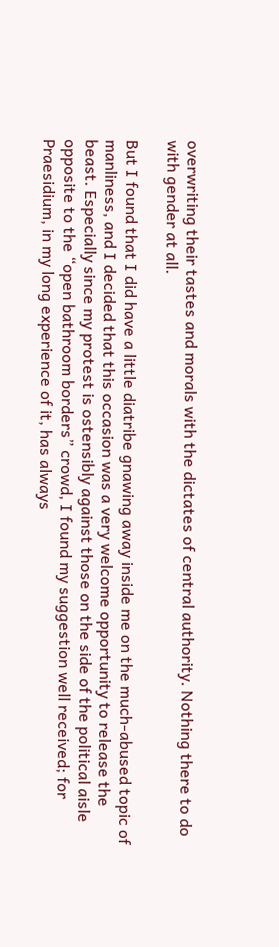overwriting their tastes and morals with the dictates of central authority. Nothing there to do with gender at all.

But I found that I did have a little diatribe gnawing away inside me on the much-abused topic of manliness, and I decided that this occasion was a very welcome opportunity to release the beast. Especially since my protest is ostensibly against those on the side of the political aisle opposite to the “open bathroom borders” crowd, I found my suggestion well received; for Praesidium, in my long experience of it, has always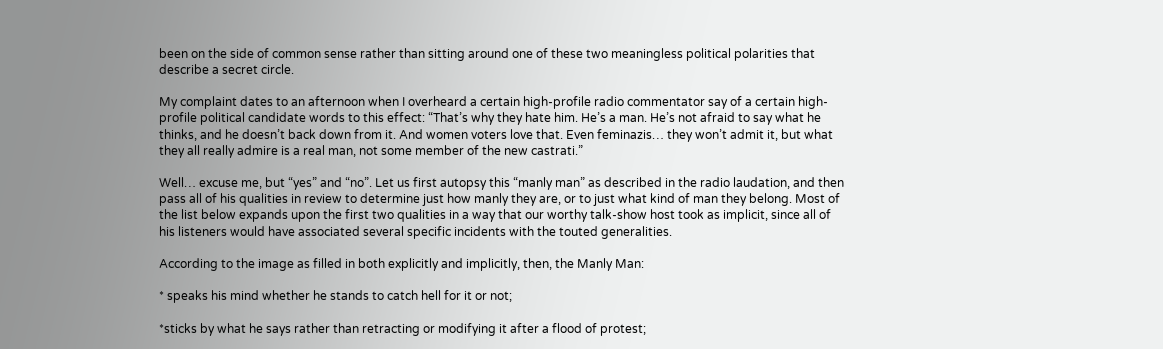been on the side of common sense rather than sitting around one of these two meaningless political polarities that describe a secret circle.

My complaint dates to an afternoon when I overheard a certain high-profile radio commentator say of a certain high-profile political candidate words to this effect: “That’s why they hate him. He’s a man. He’s not afraid to say what he thinks, and he doesn’t back down from it. And women voters love that. Even feminazis… they won’t admit it, but what they all really admire is a real man, not some member of the new castrati.”

Well… excuse me, but “yes” and “no”. Let us first autopsy this “manly man” as described in the radio laudation, and then pass all of his qualities in review to determine just how manly they are, or to just what kind of man they belong. Most of the list below expands upon the first two qualities in a way that our worthy talk-show host took as implicit, since all of his listeners would have associated several specific incidents with the touted generalities.

According to the image as filled in both explicitly and implicitly, then, the Manly Man:

* speaks his mind whether he stands to catch hell for it or not;

*sticks by what he says rather than retracting or modifying it after a flood of protest;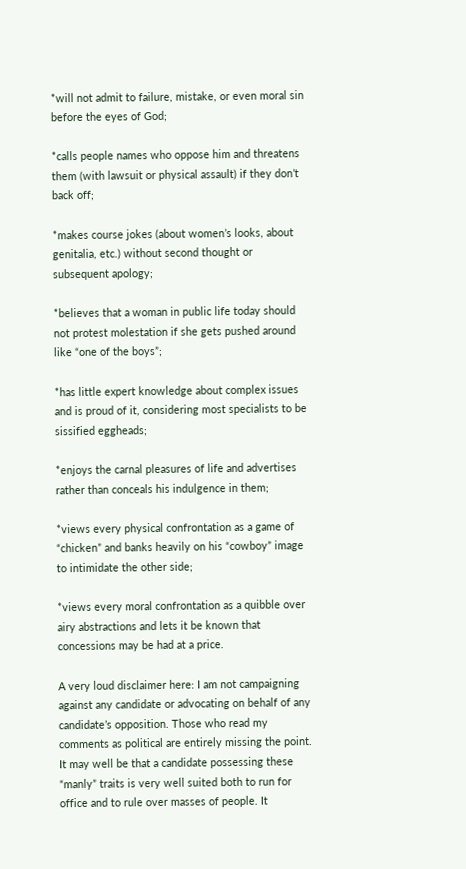*will not admit to failure, mistake, or even moral sin before the eyes of God;

*calls people names who oppose him and threatens them (with lawsuit or physical assault) if they don’t back off;

*makes course jokes (about women’s looks, about genitalia, etc.) without second thought or subsequent apology;

*believes that a woman in public life today should not protest molestation if she gets pushed around like “one of the boys”;

*has little expert knowledge about complex issues and is proud of it, considering most specialists to be sissified eggheads;

*enjoys the carnal pleasures of life and advertises rather than conceals his indulgence in them;

*views every physical confrontation as a game of “chicken” and banks heavily on his “cowboy” image to intimidate the other side;

*views every moral confrontation as a quibble over airy abstractions and lets it be known that concessions may be had at a price.

A very loud disclaimer here: I am not campaigning against any candidate or advocating on behalf of any candidate’s opposition. Those who read my comments as political are entirely missing the point. It may well be that a candidate possessing these “manly” traits is very well suited both to run for office and to rule over masses of people. It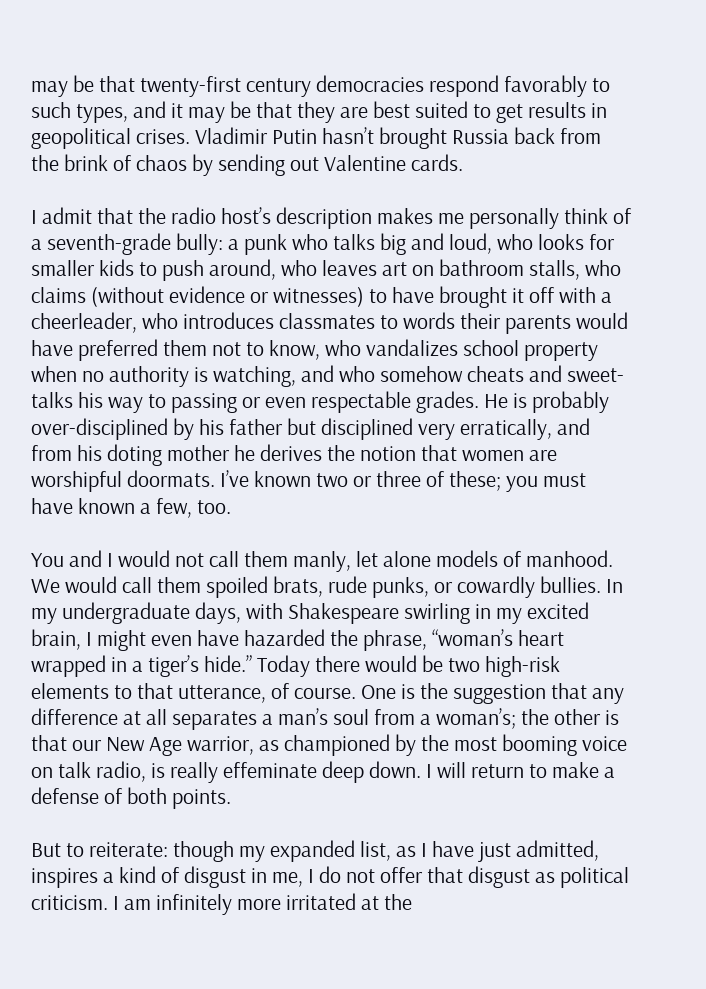may be that twenty-first century democracies respond favorably to such types, and it may be that they are best suited to get results in geopolitical crises. Vladimir Putin hasn’t brought Russia back from the brink of chaos by sending out Valentine cards.

I admit that the radio host’s description makes me personally think of a seventh-grade bully: a punk who talks big and loud, who looks for smaller kids to push around, who leaves art on bathroom stalls, who claims (without evidence or witnesses) to have brought it off with a cheerleader, who introduces classmates to words their parents would have preferred them not to know, who vandalizes school property when no authority is watching, and who somehow cheats and sweet-talks his way to passing or even respectable grades. He is probably over-disciplined by his father but disciplined very erratically, and from his doting mother he derives the notion that women are worshipful doormats. I’ve known two or three of these; you must have known a few, too.

You and I would not call them manly, let alone models of manhood. We would call them spoiled brats, rude punks, or cowardly bullies. In my undergraduate days, with Shakespeare swirling in my excited brain, I might even have hazarded the phrase, “woman’s heart wrapped in a tiger’s hide.” Today there would be two high-risk elements to that utterance, of course. One is the suggestion that any difference at all separates a man’s soul from a woman’s; the other is that our New Age warrior, as championed by the most booming voice on talk radio, is really effeminate deep down. I will return to make a defense of both points.

But to reiterate: though my expanded list, as I have just admitted, inspires a kind of disgust in me, I do not offer that disgust as political criticism. I am infinitely more irritated at the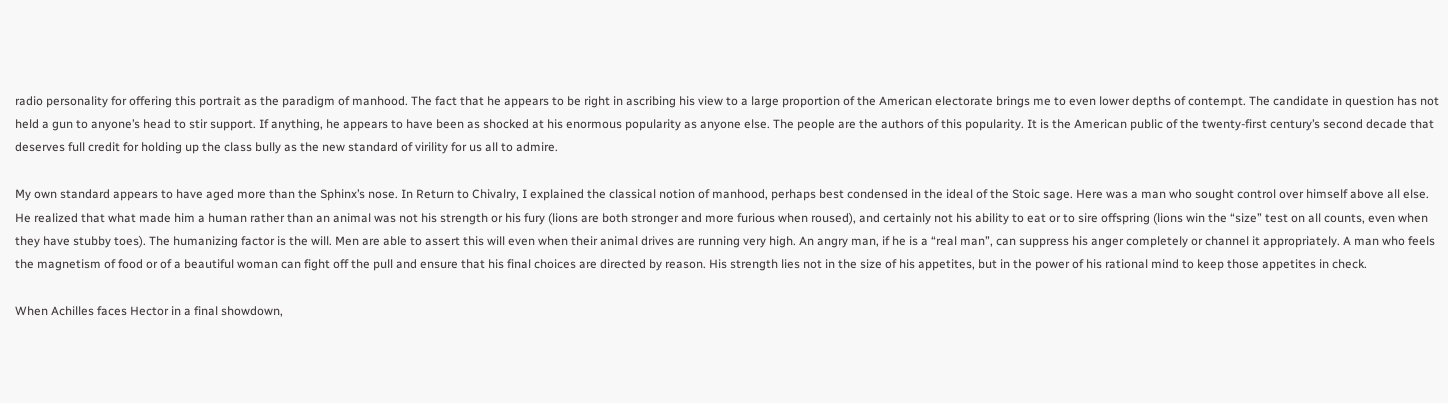radio personality for offering this portrait as the paradigm of manhood. The fact that he appears to be right in ascribing his view to a large proportion of the American electorate brings me to even lower depths of contempt. The candidate in question has not held a gun to anyone’s head to stir support. If anything, he appears to have been as shocked at his enormous popularity as anyone else. The people are the authors of this popularity. It is the American public of the twenty-first century’s second decade that deserves full credit for holding up the class bully as the new standard of virility for us all to admire.

My own standard appears to have aged more than the Sphinx’s nose. In Return to Chivalry, I explained the classical notion of manhood, perhaps best condensed in the ideal of the Stoic sage. Here was a man who sought control over himself above all else. He realized that what made him a human rather than an animal was not his strength or his fury (lions are both stronger and more furious when roused), and certainly not his ability to eat or to sire offspring (lions win the “size” test on all counts, even when they have stubby toes). The humanizing factor is the will. Men are able to assert this will even when their animal drives are running very high. An angry man, if he is a “real man”, can suppress his anger completely or channel it appropriately. A man who feels the magnetism of food or of a beautiful woman can fight off the pull and ensure that his final choices are directed by reason. His strength lies not in the size of his appetites, but in the power of his rational mind to keep those appetites in check.

When Achilles faces Hector in a final showdown,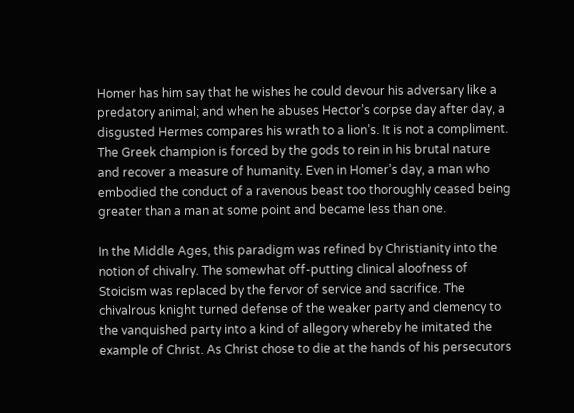Homer has him say that he wishes he could devour his adversary like a predatory animal; and when he abuses Hector’s corpse day after day, a disgusted Hermes compares his wrath to a lion’s. It is not a compliment. The Greek champion is forced by the gods to rein in his brutal nature and recover a measure of humanity. Even in Homer’s day, a man who embodied the conduct of a ravenous beast too thoroughly ceased being greater than a man at some point and became less than one.

In the Middle Ages, this paradigm was refined by Christianity into the notion of chivalry. The somewhat off-putting clinical aloofness of Stoicism was replaced by the fervor of service and sacrifice. The chivalrous knight turned defense of the weaker party and clemency to the vanquished party into a kind of allegory whereby he imitated the example of Christ. As Christ chose to die at the hands of his persecutors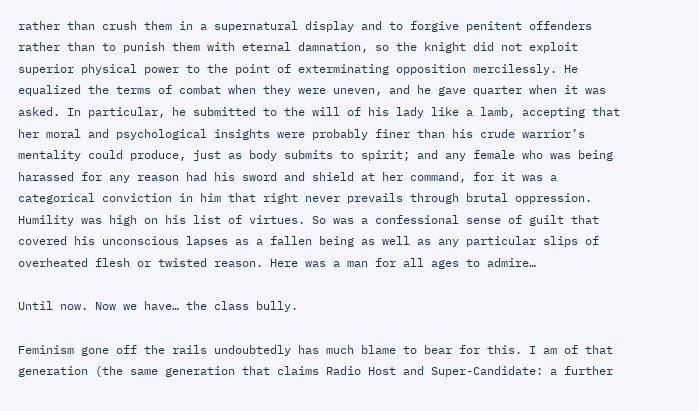rather than crush them in a supernatural display and to forgive penitent offenders rather than to punish them with eternal damnation, so the knight did not exploit superior physical power to the point of exterminating opposition mercilessly. He equalized the terms of combat when they were uneven, and he gave quarter when it was asked. In particular, he submitted to the will of his lady like a lamb, accepting that her moral and psychological insights were probably finer than his crude warrior’s mentality could produce, just as body submits to spirit; and any female who was being harassed for any reason had his sword and shield at her command, for it was a categorical conviction in him that right never prevails through brutal oppression. Humility was high on his list of virtues. So was a confessional sense of guilt that covered his unconscious lapses as a fallen being as well as any particular slips of overheated flesh or twisted reason. Here was a man for all ages to admire…

Until now. Now we have… the class bully.

Feminism gone off the rails undoubtedly has much blame to bear for this. I am of that generation (the same generation that claims Radio Host and Super-Candidate: a further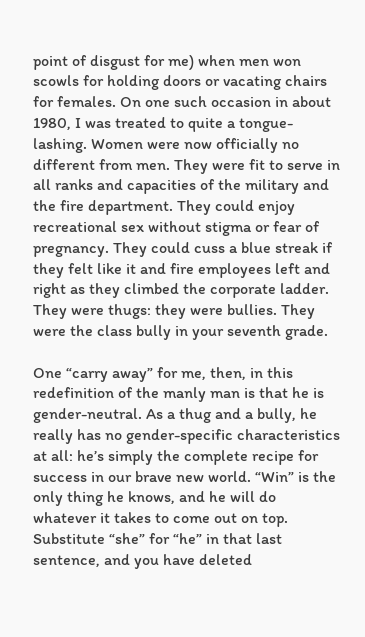point of disgust for me) when men won scowls for holding doors or vacating chairs for females. On one such occasion in about 1980, I was treated to quite a tongue-lashing. Women were now officially no different from men. They were fit to serve in all ranks and capacities of the military and the fire department. They could enjoy recreational sex without stigma or fear of pregnancy. They could cuss a blue streak if they felt like it and fire employees left and right as they climbed the corporate ladder. They were thugs: they were bullies. They were the class bully in your seventh grade.

One “carry away” for me, then, in this redefinition of the manly man is that he is gender-neutral. As a thug and a bully, he really has no gender-specific characteristics at all: he’s simply the complete recipe for success in our brave new world. “Win” is the only thing he knows, and he will do whatever it takes to come out on top. Substitute “she” for “he” in that last sentence, and you have deleted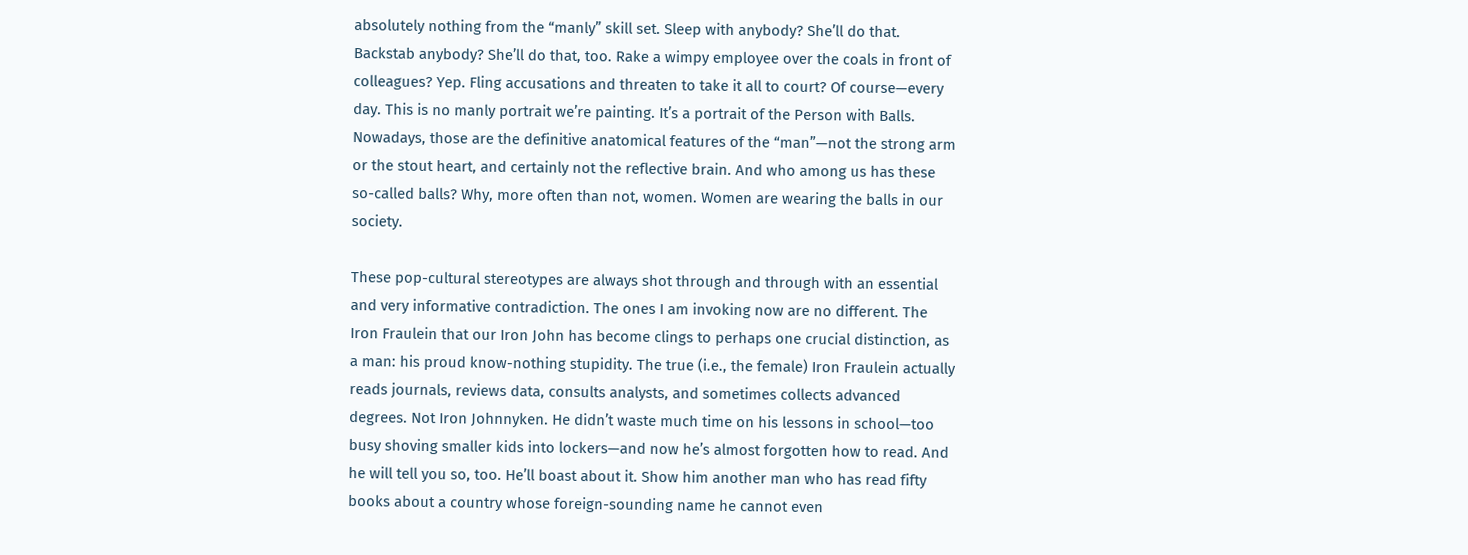absolutely nothing from the “manly” skill set. Sleep with anybody? She’ll do that. Backstab anybody? She’ll do that, too. Rake a wimpy employee over the coals in front of colleagues? Yep. Fling accusations and threaten to take it all to court? Of course—every day. This is no manly portrait we’re painting. It’s a portrait of the Person with Balls. Nowadays, those are the definitive anatomical features of the “man”—not the strong arm or the stout heart, and certainly not the reflective brain. And who among us has these so-called balls? Why, more often than not, women. Women are wearing the balls in our society.

These pop-cultural stereotypes are always shot through and through with an essential and very informative contradiction. The ones I am invoking now are no different. The Iron Fraulein that our Iron John has become clings to perhaps one crucial distinction, as a man: his proud know-nothing stupidity. The true (i.e., the female) Iron Fraulein actually reads journals, reviews data, consults analysts, and sometimes collects advanced degrees. Not Iron Johnnyken. He didn’t waste much time on his lessons in school—too busy shoving smaller kids into lockers—and now he’s almost forgotten how to read. And he will tell you so, too. He’ll boast about it. Show him another man who has read fifty books about a country whose foreign-sounding name he cannot even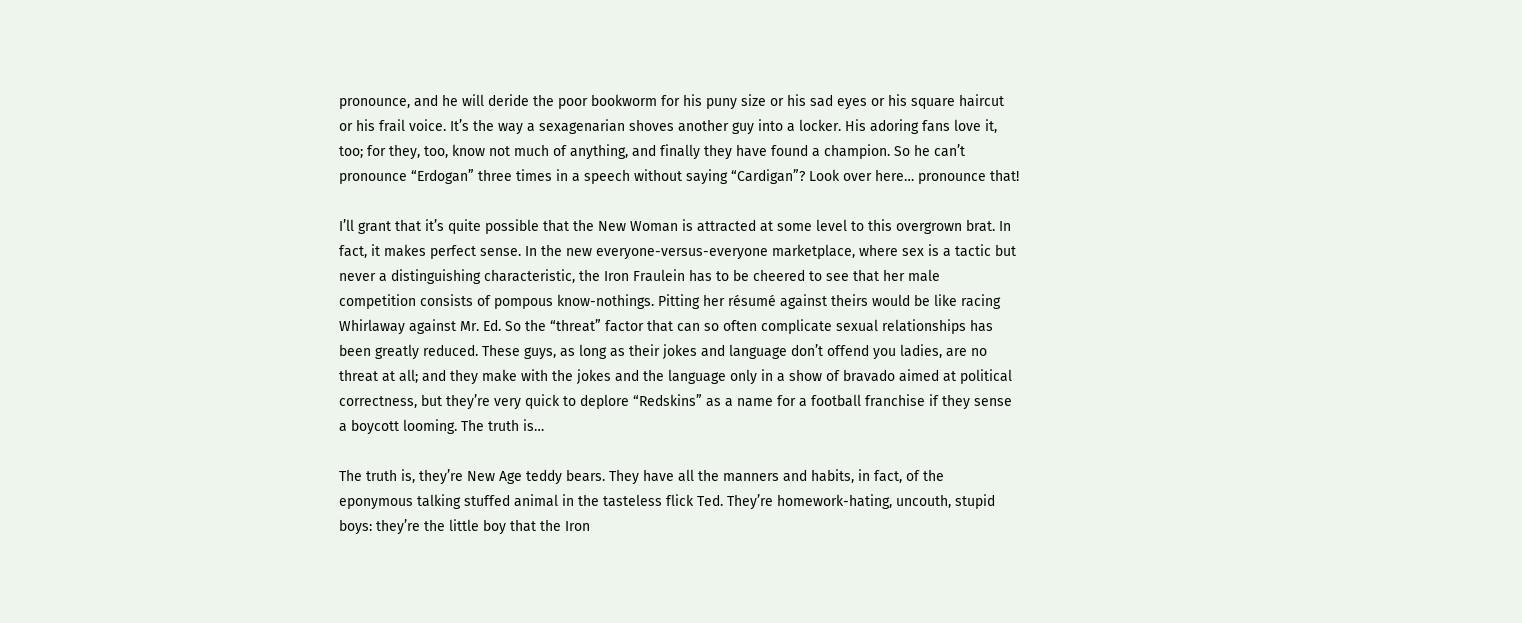pronounce, and he will deride the poor bookworm for his puny size or his sad eyes or his square haircut or his frail voice. It’s the way a sexagenarian shoves another guy into a locker. His adoring fans love it, too; for they, too, know not much of anything, and finally they have found a champion. So he can’t pronounce “Erdogan” three times in a speech without saying “Cardigan”? Look over here… pronounce that!

I’ll grant that it’s quite possible that the New Woman is attracted at some level to this overgrown brat. In fact, it makes perfect sense. In the new everyone-versus-everyone marketplace, where sex is a tactic but never a distinguishing characteristic, the Iron Fraulein has to be cheered to see that her male competition consists of pompous know-nothings. Pitting her résumé against theirs would be like racing Whirlaway against Mr. Ed. So the “threat” factor that can so often complicate sexual relationships has been greatly reduced. These guys, as long as their jokes and language don’t offend you ladies, are no threat at all; and they make with the jokes and the language only in a show of bravado aimed at political correctness, but they’re very quick to deplore “Redskins” as a name for a football franchise if they sense a boycott looming. The truth is…

The truth is, they’re New Age teddy bears. They have all the manners and habits, in fact, of the eponymous talking stuffed animal in the tasteless flick Ted. They’re homework-hating, uncouth, stupid boys: they’re the little boy that the Iron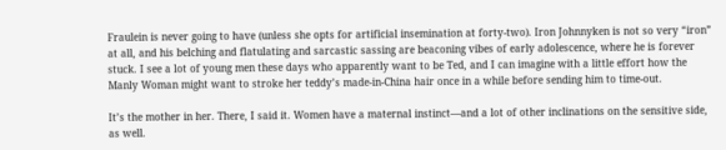Fraulein is never going to have (unless she opts for artificial insemination at forty-two). Iron Johnnyken is not so very “iron” at all, and his belching and flatulating and sarcastic sassing are beaconing vibes of early adolescence, where he is forever stuck. I see a lot of young men these days who apparently want to be Ted, and I can imagine with a little effort how the Manly Woman might want to stroke her teddy’s made-in-China hair once in a while before sending him to time-out.

It’s the mother in her. There, I said it. Women have a maternal instinct—and a lot of other inclinations on the sensitive side, as well.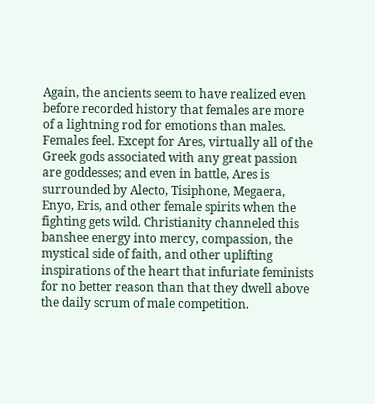Again, the ancients seem to have realized even before recorded history that females are more of a lightning rod for emotions than males. Females feel. Except for Ares, virtually all of the Greek gods associated with any great passion are goddesses; and even in battle, Ares is surrounded by Alecto, Tisiphone, Megaera, Enyo, Eris, and other female spirits when the fighting gets wild. Christianity channeled this banshee energy into mercy, compassion, the mystical side of faith, and other uplifting inspirations of the heart that infuriate feminists for no better reason than that they dwell above the daily scrum of male competition.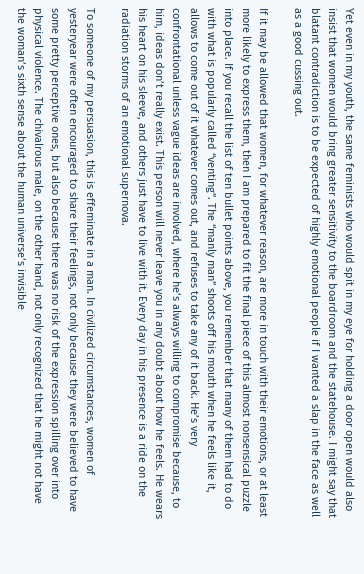Yet even in my youth, the same feminists who would spit in my eye for holding a door open would also insist that women would bring greater sensitivity to the boardroom and the statehouse. I might say that blatant contradiction is to be expected of highly emotional people if I wanted a slap in the face as well as a good cussing out.

If it may be allowed that women, for whatever reason, are more in touch with their emotions, or at least more likely to express them, then I am prepared to fit the final piece of this almost nonsensical puzzle into place. If you recall the list of ten bullet points above, you remember that many of them had to do with what is popularly called “venting”. The “manly man” shoots off his mouth when he feels like it, allows to come out of it whatever comes out, and refuses to take any of it back. He’s very confrontational unless vague ideas are involved, where he’s always willing to compromise because, to him, ideas don’t really exist. This person will never leave you in any doubt about how he feels. He wears his heart on his sleeve, and others just have to live with it. Every day in his presence is a ride on the radiation storms of an emotional supernova.

To someone of my persuasion, this is effeminate in a man. In civilized circumstances, women of yesteryear were often encouraged to share their feelings, not only because they were believed to have some pretty perceptive ones, but also because there was no risk of the expression spilling over into physical violence. The chivalrous male, on the other hand, not only recognized that he might not have the woman’s sixth sense about the human universe’s invisible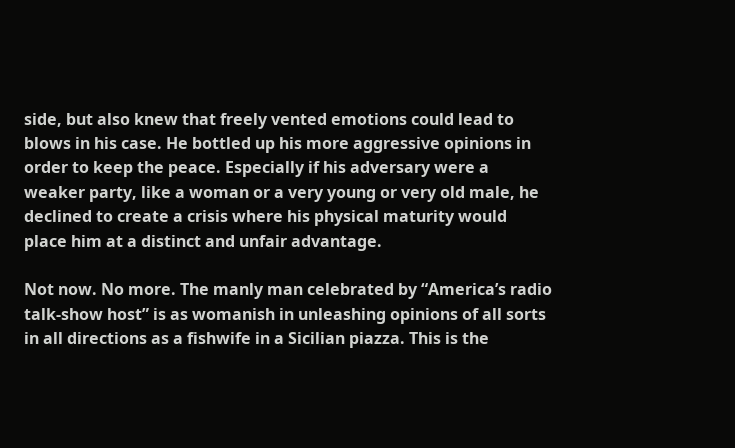side, but also knew that freely vented emotions could lead to blows in his case. He bottled up his more aggressive opinions in order to keep the peace. Especially if his adversary were a weaker party, like a woman or a very young or very old male, he declined to create a crisis where his physical maturity would place him at a distinct and unfair advantage.

Not now. No more. The manly man celebrated by “America’s radio talk-show host” is as womanish in unleashing opinions of all sorts in all directions as a fishwife in a Sicilian piazza. This is the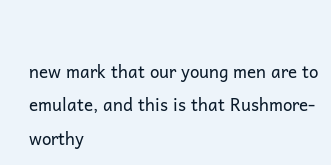new mark that our young men are to emulate, and this is that Rushmore-worthy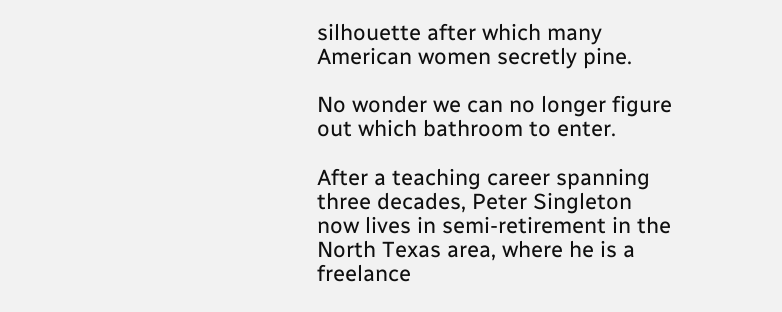silhouette after which many American women secretly pine.

No wonder we can no longer figure out which bathroom to enter.

After a teaching career spanning three decades, Peter Singleton now lives in semi-retirement in the North Texas area, where he is a freelance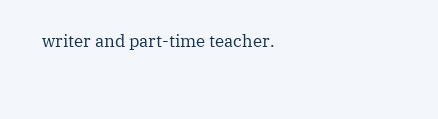writer and part-time teacher.